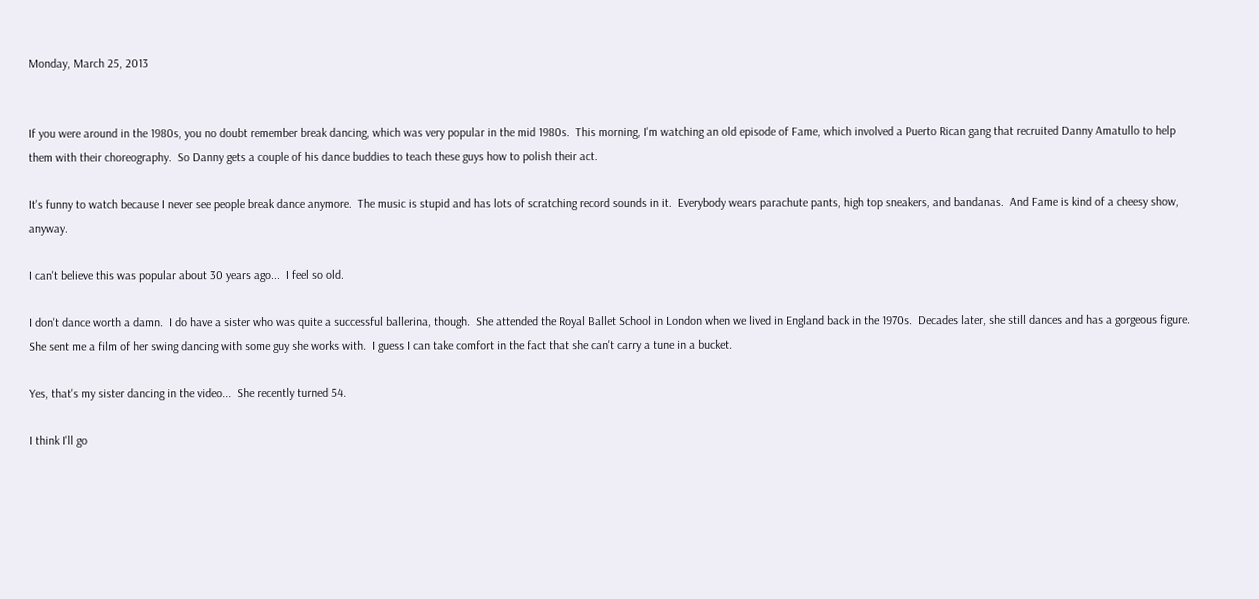Monday, March 25, 2013


If you were around in the 1980s, you no doubt remember break dancing, which was very popular in the mid 1980s.  This morning, I'm watching an old episode of Fame, which involved a Puerto Rican gang that recruited Danny Amatullo to help them with their choreography.  So Danny gets a couple of his dance buddies to teach these guys how to polish their act.

It's funny to watch because I never see people break dance anymore.  The music is stupid and has lots of scratching record sounds in it.  Everybody wears parachute pants, high top sneakers, and bandanas.  And Fame is kind of a cheesy show, anyway.

I can't believe this was popular about 30 years ago...  I feel so old.

I don't dance worth a damn.  I do have a sister who was quite a successful ballerina, though.  She attended the Royal Ballet School in London when we lived in England back in the 1970s.  Decades later, she still dances and has a gorgeous figure.  She sent me a film of her swing dancing with some guy she works with.  I guess I can take comfort in the fact that she can't carry a tune in a bucket.

Yes, that's my sister dancing in the video...  She recently turned 54.

I think I'll go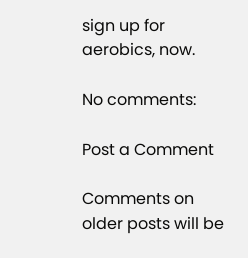sign up for aerobics, now.

No comments:

Post a Comment

Comments on older posts will be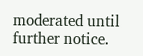moderated until further notice.